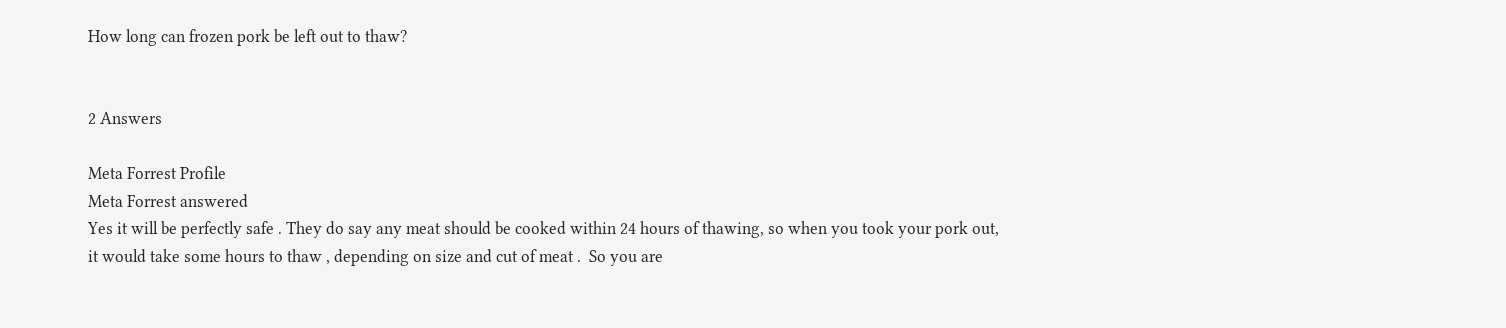How long can frozen pork be left out to thaw?


2 Answers

Meta Forrest Profile
Meta Forrest answered
Yes it will be perfectly safe . They do say any meat should be cooked within 24 hours of thawing, so when you took your pork out, it would take some hours to thaw , depending on size and cut of meat .  So you are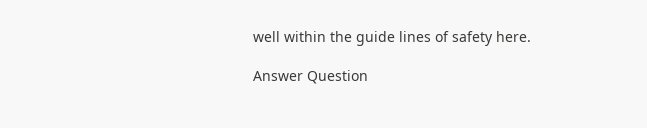well within the guide lines of safety here.

Answer Question